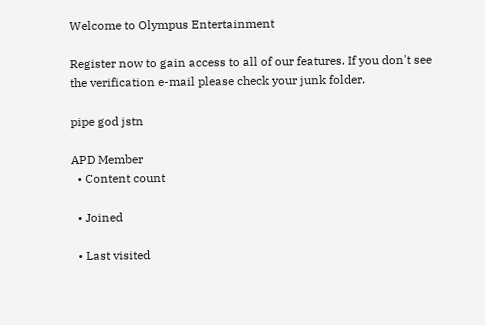Welcome to Olympus Entertainment

Register now to gain access to all of our features. If you don't see the verification e-mail please check your junk folder.

pipe god jstn

APD Member
  • Content count

  • Joined

  • Last visited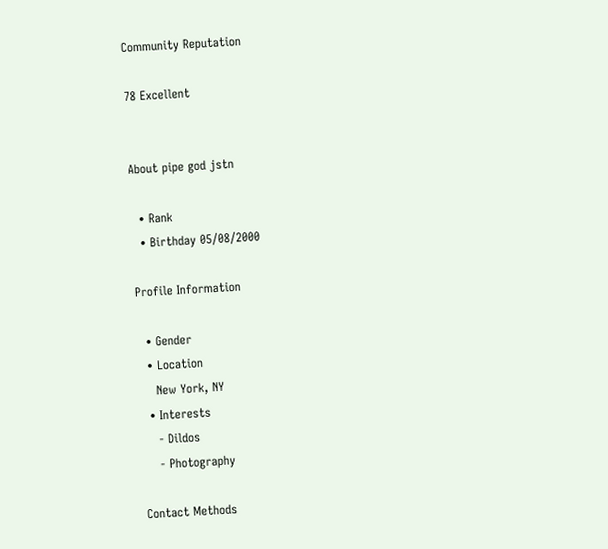Community Reputation

78 Excellent


About pipe god jstn

  • Rank
  • Birthday 05/08/2000

Profile Information

  • Gender
  • Location
    New York, NY
  • Interests
    - Dildos
    - Photography

Contact Methods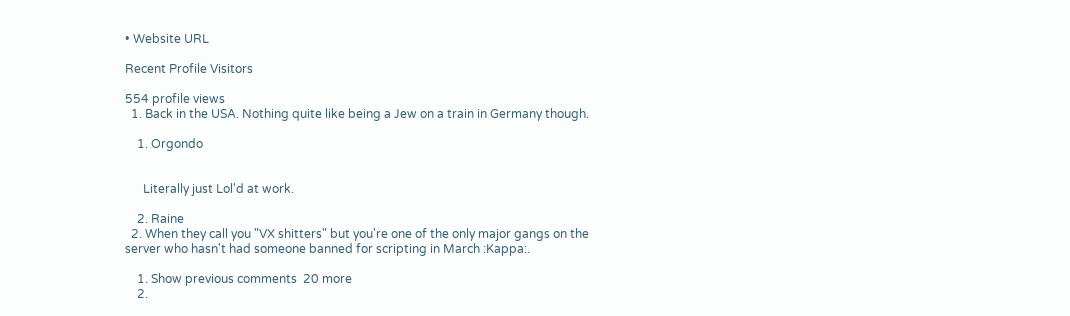• Website URL

Recent Profile Visitors

554 profile views
  1. Back in the USA. Nothing quite like being a Jew on a train in Germany though.

    1. Orgondo


      Literally just Lol'd at work.

    2. Raine
  2. When they call you "VX shitters" but you're one of the only major gangs on the server who hasn't had someone banned for scripting in March :Kappa:.

    1. Show previous comments  20 more
    2.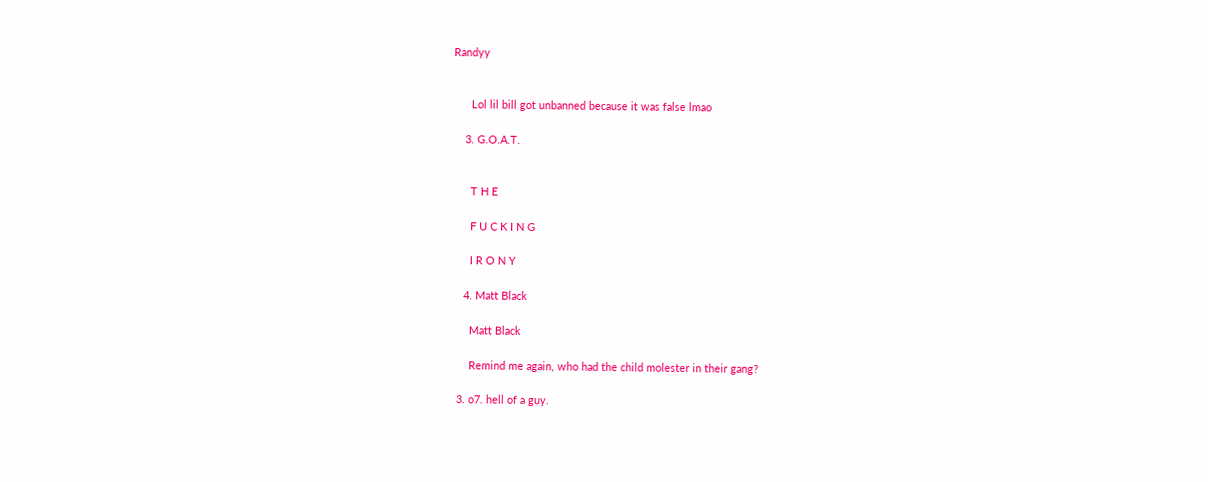Randyy


      Lol lil bill got unbanned because it was false lmao

    3. G.O.A.T.


      T H E

      F U C K I N G

      I R O N Y

    4. Matt Black

      Matt Black

      Remind me again, who had the child molester in their gang?

  3. o7. hell of a guy.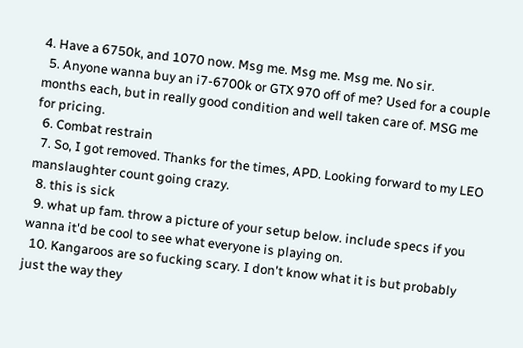4. Have a 6750k, and 1070 now. Msg me. Msg me. Msg me. No sir.
  5. Anyone wanna buy an i7-6700k or GTX 970 off of me? Used for a couple months each, but in really good condition and well taken care of. MSG me for pricing.
  6. Combat restrain
  7. So, I got removed. Thanks for the times, APD. Looking forward to my LEO manslaughter count going crazy.
  8. this is sick
  9. what up fam. throw a picture of your setup below. include specs if you wanna it'd be cool to see what everyone is playing on.
  10. Kangaroos are so fucking scary. I don't know what it is but probably just the way they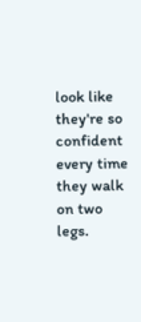look like they're so confident every time they walk on two legs.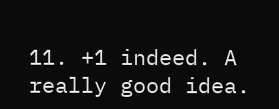11. +1 indeed. A really good idea.